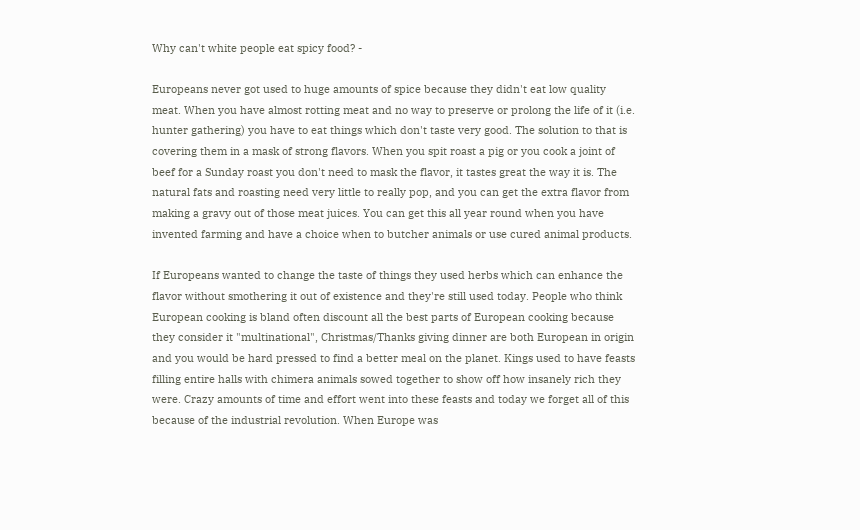Why can't white people eat spicy food? -

Europeans never got used to huge amounts of spice because they didn't eat low quality meat. When you have almost rotting meat and no way to preserve or prolong the life of it (i.e. hunter gathering) you have to eat things which don't taste very good. The solution to that is covering them in a mask of strong flavors. When you spit roast a pig or you cook a joint of beef for a Sunday roast you don't need to mask the flavor, it tastes great the way it is. The natural fats and roasting need very little to really pop, and you can get the extra flavor from making a gravy out of those meat juices. You can get this all year round when you have invented farming and have a choice when to butcher animals or use cured animal products.

If Europeans wanted to change the taste of things they used herbs which can enhance the flavor without smothering it out of existence and they're still used today. People who think European cooking is bland often discount all the best parts of European cooking because they consider it "multinational", Christmas/Thanks giving dinner are both European in origin and you would be hard pressed to find a better meal on the planet. Kings used to have feasts filling entire halls with chimera animals sowed together to show off how insanely rich they were. Crazy amounts of time and effort went into these feasts and today we forget all of this because of the industrial revolution. When Europe was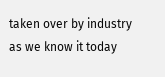taken over by industry as we know it today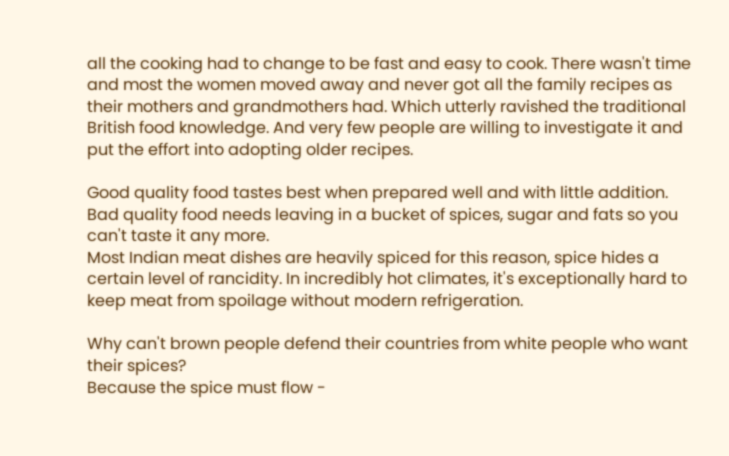all the cooking had to change to be fast and easy to cook. There wasn't time and most the women moved away and never got all the family recipes as their mothers and grandmothers had. Which utterly ravished the traditional British food knowledge. And very few people are willing to investigate it and put the effort into adopting older recipes.

Good quality food tastes best when prepared well and with little addition. Bad quality food needs leaving in a bucket of spices, sugar and fats so you can't taste it any more.
Most Indian meat dishes are heavily spiced for this reason, spice hides a certain level of rancidity. In incredibly hot climates, it's exceptionally hard to keep meat from spoilage without modern refrigeration.

Why can't brown people defend their countries from white people who want their spices?
Because the spice must flow -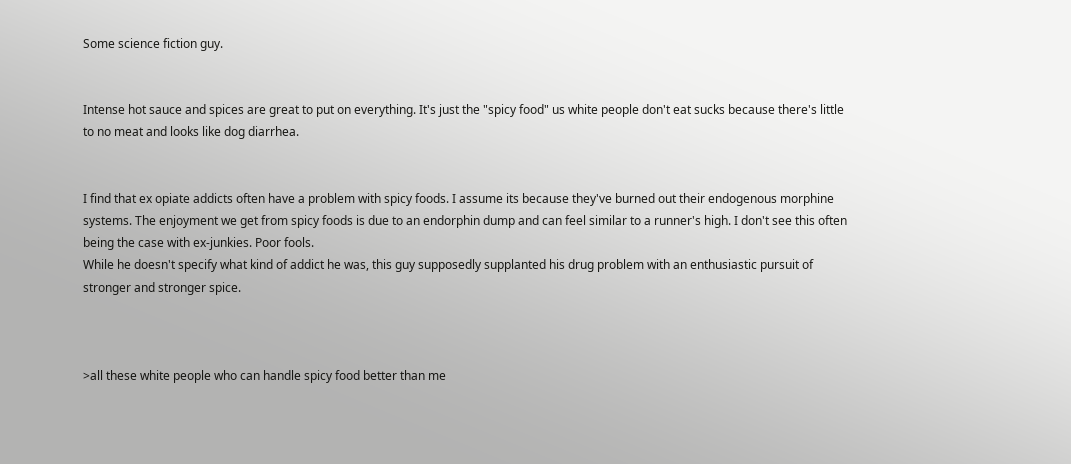Some science fiction guy.


Intense hot sauce and spices are great to put on everything. It's just the "spicy food" us white people don't eat sucks because there's little to no meat and looks like dog diarrhea.


I find that ex opiate addicts often have a problem with spicy foods. I assume its because they've burned out their endogenous morphine systems. The enjoyment we get from spicy foods is due to an endorphin dump and can feel similar to a runner's high. I don't see this often being the case with ex-junkies. Poor fools.
While he doesn't specify what kind of addict he was, this guy supposedly supplanted his drug problem with an enthusiastic pursuit of stronger and stronger spice.



>all these white people who can handle spicy food better than me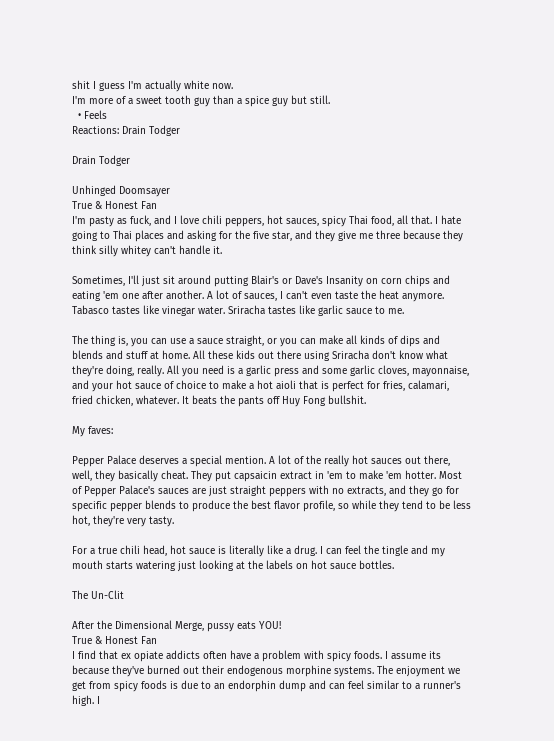shit I guess I'm actually white now.
I'm more of a sweet tooth guy than a spice guy but still.
  • Feels
Reactions: Drain Todger

Drain Todger

Unhinged Doomsayer
True & Honest Fan
I'm pasty as fuck, and I love chili peppers, hot sauces, spicy Thai food, all that. I hate going to Thai places and asking for the five star, and they give me three because they think silly whitey can't handle it.

Sometimes, I'll just sit around putting Blair's or Dave's Insanity on corn chips and eating 'em one after another. A lot of sauces, I can't even taste the heat anymore. Tabasco tastes like vinegar water. Sriracha tastes like garlic sauce to me.

The thing is, you can use a sauce straight, or you can make all kinds of dips and blends and stuff at home. All these kids out there using Sriracha don't know what they're doing, really. All you need is a garlic press and some garlic cloves, mayonnaise, and your hot sauce of choice to make a hot aioli that is perfect for fries, calamari, fried chicken, whatever. It beats the pants off Huy Fong bullshit.

My faves:

Pepper Palace deserves a special mention. A lot of the really hot sauces out there, well, they basically cheat. They put capsaicin extract in 'em to make 'em hotter. Most of Pepper Palace's sauces are just straight peppers with no extracts, and they go for specific pepper blends to produce the best flavor profile, so while they tend to be less hot, they're very tasty.

For a true chili head, hot sauce is literally like a drug. I can feel the tingle and my mouth starts watering just looking at the labels on hot sauce bottles.

The Un-Clit

After the Dimensional Merge, pussy eats YOU!
True & Honest Fan
I find that ex opiate addicts often have a problem with spicy foods. I assume its because they've burned out their endogenous morphine systems. The enjoyment we get from spicy foods is due to an endorphin dump and can feel similar to a runner's high. I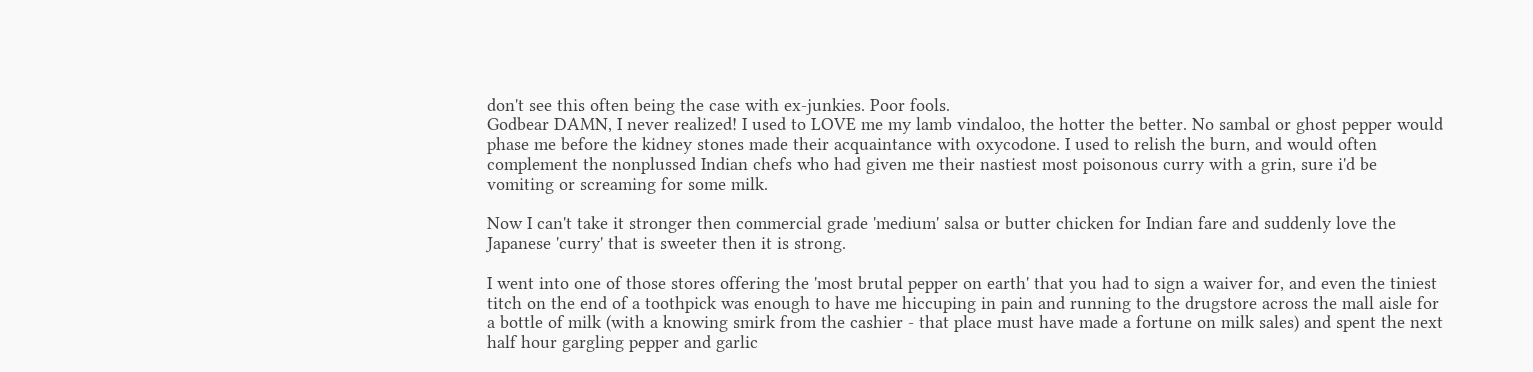don't see this often being the case with ex-junkies. Poor fools.
Godbear DAMN, I never realized! I used to LOVE me my lamb vindaloo, the hotter the better. No sambal or ghost pepper would phase me before the kidney stones made their acquaintance with oxycodone. I used to relish the burn, and would often complement the nonplussed Indian chefs who had given me their nastiest most poisonous curry with a grin, sure i'd be vomiting or screaming for some milk.

Now I can't take it stronger then commercial grade 'medium' salsa or butter chicken for Indian fare and suddenly love the Japanese 'curry' that is sweeter then it is strong.

I went into one of those stores offering the 'most brutal pepper on earth' that you had to sign a waiver for, and even the tiniest titch on the end of a toothpick was enough to have me hiccuping in pain and running to the drugstore across the mall aisle for a bottle of milk (with a knowing smirk from the cashier - that place must have made a fortune on milk sales) and spent the next half hour gargling pepper and garlic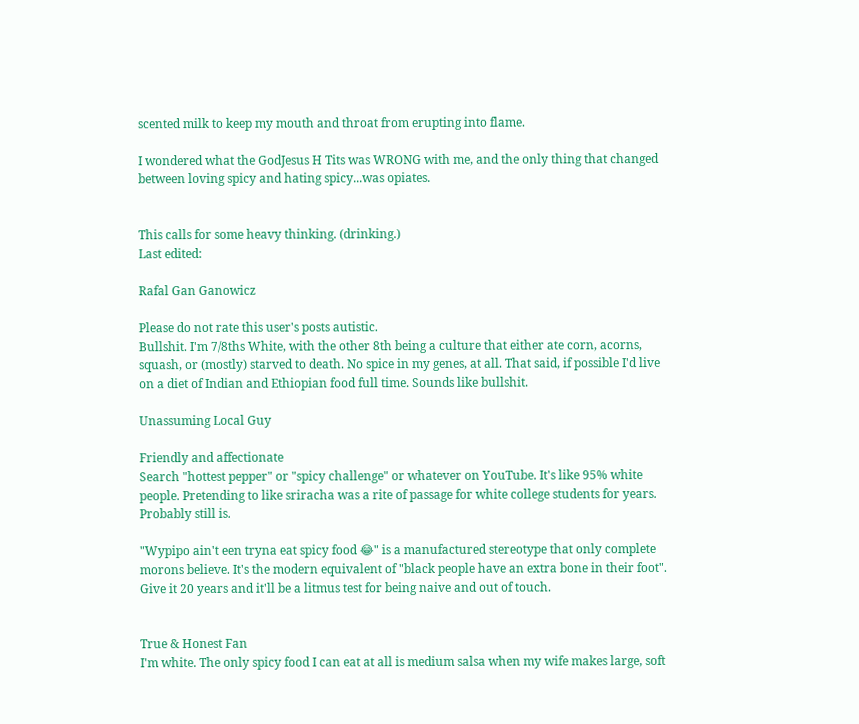scented milk to keep my mouth and throat from erupting into flame.

I wondered what the GodJesus H Tits was WRONG with me, and the only thing that changed between loving spicy and hating spicy...was opiates.


This calls for some heavy thinking. (drinking.)
Last edited:

Rafal Gan Ganowicz

Please do not rate this user's posts autistic.
Bullshit. I'm 7/8ths White, with the other 8th being a culture that either ate corn, acorns, squash, or (mostly) starved to death. No spice in my genes, at all. That said, if possible I'd live on a diet of Indian and Ethiopian food full time. Sounds like bullshit.

Unassuming Local Guy

Friendly and affectionate
Search "hottest pepper" or "spicy challenge" or whatever on YouTube. It's like 95% white people. Pretending to like sriracha was a rite of passage for white college students for years. Probably still is.

"Wypipo ain't een tryna eat spicy food 😂" is a manufactured stereotype that only complete morons believe. It's the modern equivalent of "black people have an extra bone in their foot". Give it 20 years and it'll be a litmus test for being naive and out of touch.


True & Honest Fan
I'm white. The only spicy food I can eat at all is medium salsa when my wife makes large, soft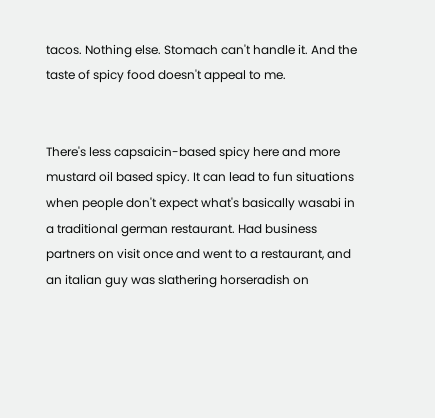tacos. Nothing else. Stomach can't handle it. And the taste of spicy food doesn't appeal to me.


There's less capsaicin-based spicy here and more mustard oil based spicy. It can lead to fun situations when people don't expect what's basically wasabi in a traditional german restaurant. Had business partners on visit once and went to a restaurant, and an italian guy was slathering horseradish on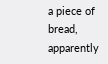a piece of bread, apparently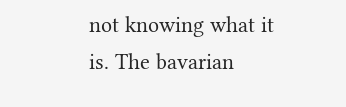not knowing what it is. The bavarian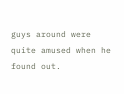guys around were quite amused when he found out.